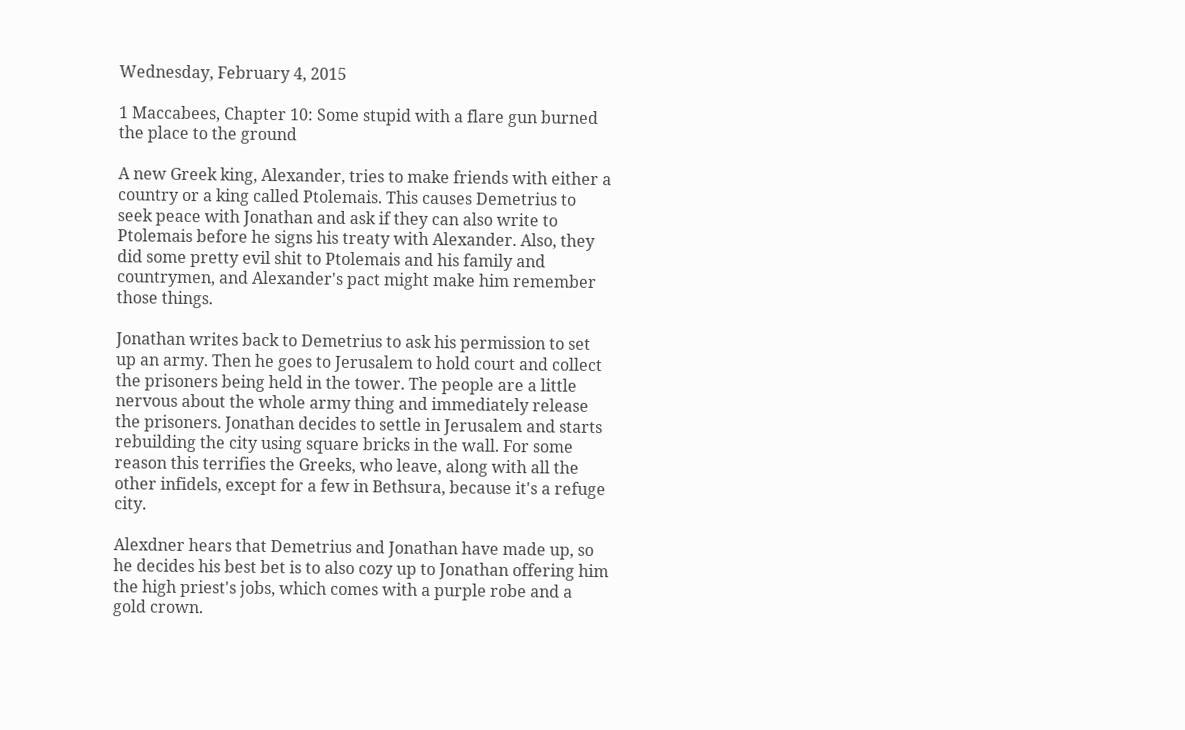Wednesday, February 4, 2015

1 Maccabees, Chapter 10: Some stupid with a flare gun burned the place to the ground

A new Greek king, Alexander, tries to make friends with either a country or a king called Ptolemais. This causes Demetrius to seek peace with Jonathan and ask if they can also write to Ptolemais before he signs his treaty with Alexander. Also, they did some pretty evil shit to Ptolemais and his family and countrymen, and Alexander's pact might make him remember those things.

Jonathan writes back to Demetrius to ask his permission to set up an army. Then he goes to Jerusalem to hold court and collect the prisoners being held in the tower. The people are a little nervous about the whole army thing and immediately release the prisoners. Jonathan decides to settle in Jerusalem and starts rebuilding the city using square bricks in the wall. For some reason this terrifies the Greeks, who leave, along with all the other infidels, except for a few in Bethsura, because it's a refuge city.

Alexdner hears that Demetrius and Jonathan have made up, so he decides his best bet is to also cozy up to Jonathan offering him the high priest's jobs, which comes with a purple robe and a gold crown.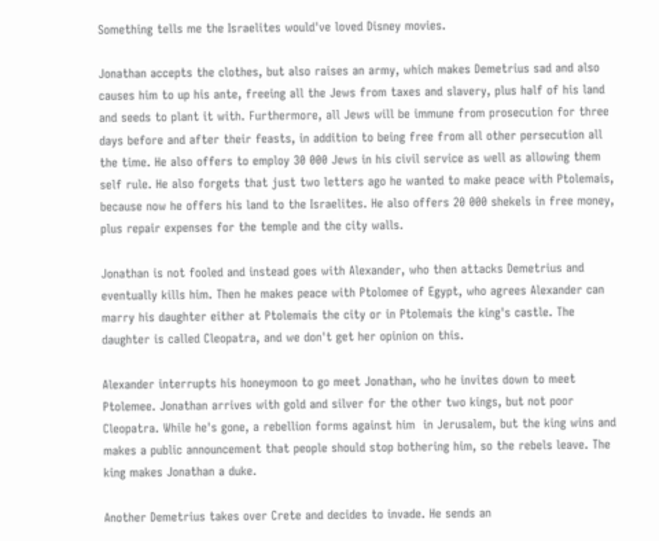Something tells me the Israelites would've loved Disney movies.

Jonathan accepts the clothes, but also raises an army, which makes Demetrius sad and also causes him to up his ante, freeing all the Jews from taxes and slavery, plus half of his land and seeds to plant it with. Furthermore, all Jews will be immune from prosecution for three days before and after their feasts, in addition to being free from all other persecution all the time. He also offers to employ 30 000 Jews in his civil service as well as allowing them self rule. He also forgets that just two letters ago he wanted to make peace with Ptolemais, because now he offers his land to the Israelites. He also offers 20 000 shekels in free money, plus repair expenses for the temple and the city walls.

Jonathan is not fooled and instead goes with Alexander, who then attacks Demetrius and eventually kills him. Then he makes peace with Ptolomee of Egypt, who agrees Alexander can marry his daughter either at Ptolemais the city or in Ptolemais the king's castle. The daughter is called Cleopatra, and we don't get her opinion on this.

Alexander interrupts his honeymoon to go meet Jonathan, who he invites down to meet Ptolemee. Jonathan arrives with gold and silver for the other two kings, but not poor Cleopatra. While he's gone, a rebellion forms against him  in Jerusalem, but the king wins and makes a public announcement that people should stop bothering him, so the rebels leave. The king makes Jonathan a duke.

Another Demetrius takes over Crete and decides to invade. He sends an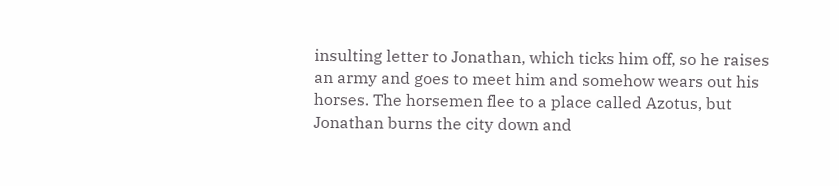insulting letter to Jonathan, which ticks him off, so he raises an army and goes to meet him and somehow wears out his horses. The horsemen flee to a place called Azotus, but Jonathan burns the city down and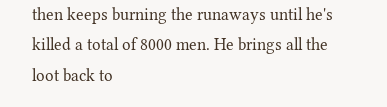then keeps burning the runaways until he's killed a total of 8000 men. He brings all the loot back to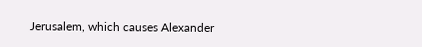Jerusalem, which causes Alexander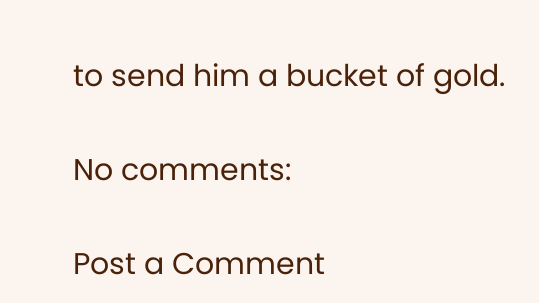to send him a bucket of gold.

No comments:

Post a Comment